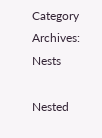Category Archives: Nests

Nested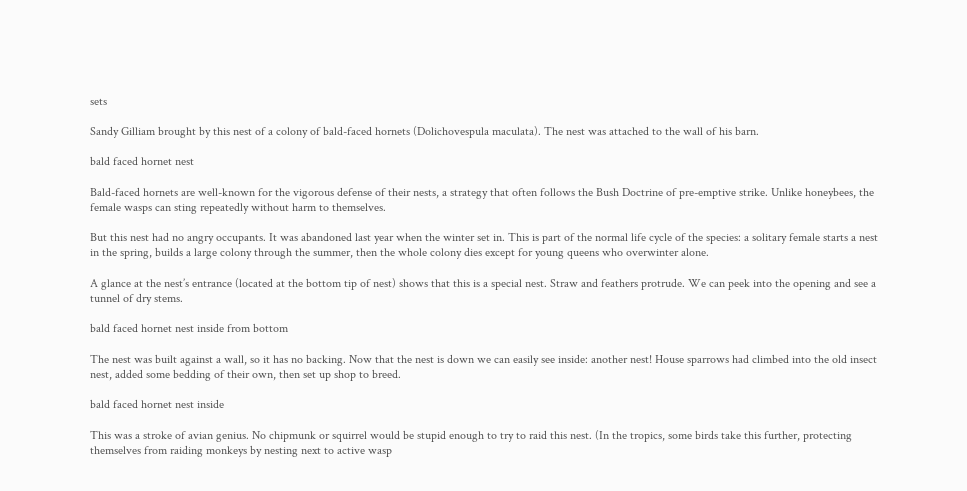sets

Sandy Gilliam brought by this nest of a colony of bald-faced hornets (Dolichovespula maculata). The nest was attached to the wall of his barn.

bald faced hornet nest

Bald-faced hornets are well-known for the vigorous defense of their nests, a strategy that often follows the Bush Doctrine of pre-emptive strike. Unlike honeybees, the female wasps can sting repeatedly without harm to themselves.

But this nest had no angry occupants. It was abandoned last year when the winter set in. This is part of the normal life cycle of the species: a solitary female starts a nest in the spring, builds a large colony through the summer, then the whole colony dies except for young queens who overwinter alone.

A glance at the nest’s entrance (located at the bottom tip of nest) shows that this is a special nest. Straw and feathers protrude. We can peek into the opening and see a tunnel of dry stems.

bald faced hornet nest inside from bottom

The nest was built against a wall, so it has no backing. Now that the nest is down we can easily see inside: another nest! House sparrows had climbed into the old insect nest, added some bedding of their own, then set up shop to breed.

bald faced hornet nest inside

This was a stroke of avian genius. No chipmunk or squirrel would be stupid enough to try to raid this nest. (In the tropics, some birds take this further, protecting themselves from raiding monkeys by nesting next to active wasp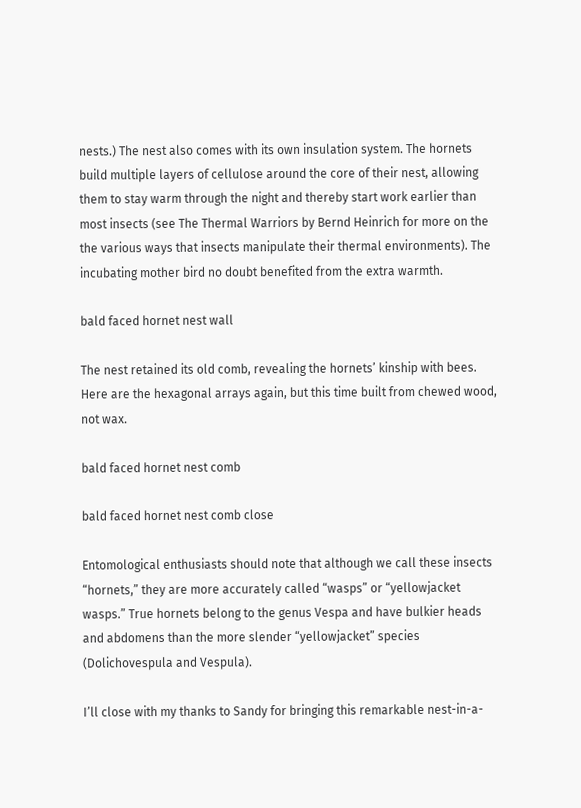nests.) The nest also comes with its own insulation system. The hornets build multiple layers of cellulose around the core of their nest, allowing them to stay warm through the night and thereby start work earlier than most insects (see The Thermal Warriors by Bernd Heinrich for more on the the various ways that insects manipulate their thermal environments). The incubating mother bird no doubt benefited from the extra warmth.

bald faced hornet nest wall

The nest retained its old comb, revealing the hornets’ kinship with bees. Here are the hexagonal arrays again, but this time built from chewed wood, not wax.

bald faced hornet nest comb

bald faced hornet nest comb close

Entomological enthusiasts should note that although we call these insects “hornets,” they are more accurately called “wasps” or “yellowjacket wasps.” True hornets belong to the genus Vespa and have bulkier heads and abdomens than the more slender “yellowjacket” species (Dolichovespula and Vespula).

I’ll close with my thanks to Sandy for bringing this remarkable nest-in-a-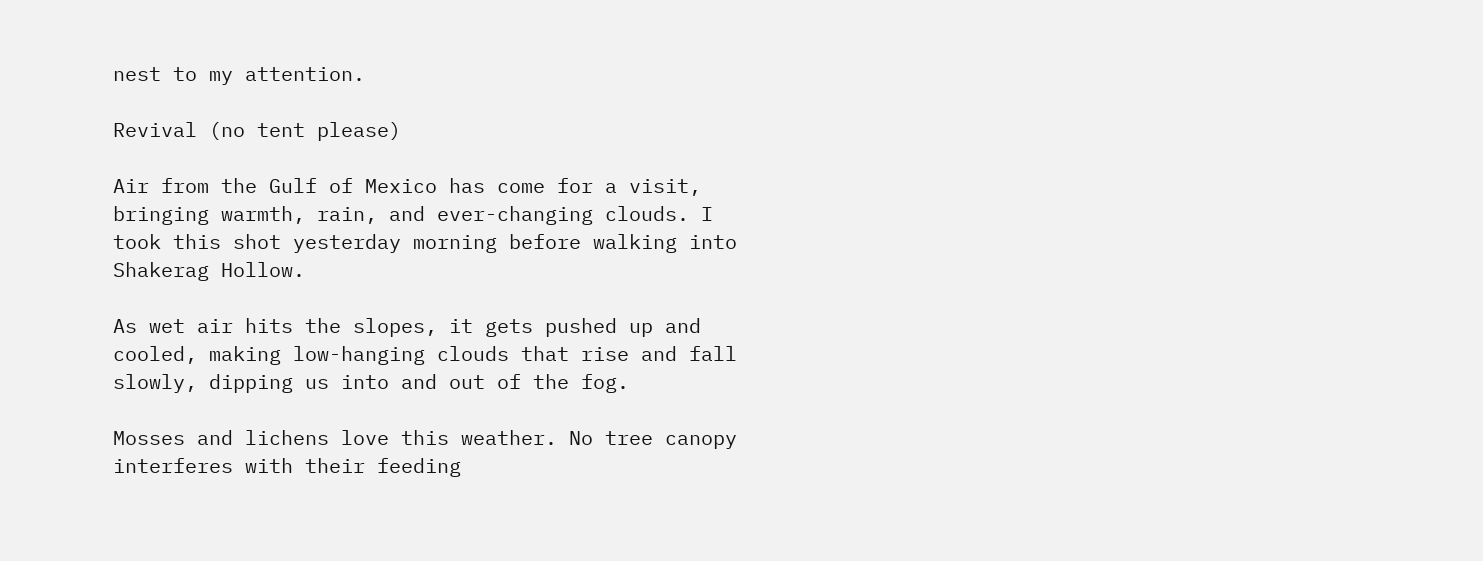nest to my attention.

Revival (no tent please)

Air from the Gulf of Mexico has come for a visit, bringing warmth, rain, and ever-changing clouds. I took this shot yesterday morning before walking into Shakerag Hollow.

As wet air hits the slopes, it gets pushed up and cooled, making low-hanging clouds that rise and fall slowly, dipping us into and out of the fog.

Mosses and lichens love this weather. No tree canopy interferes with their feeding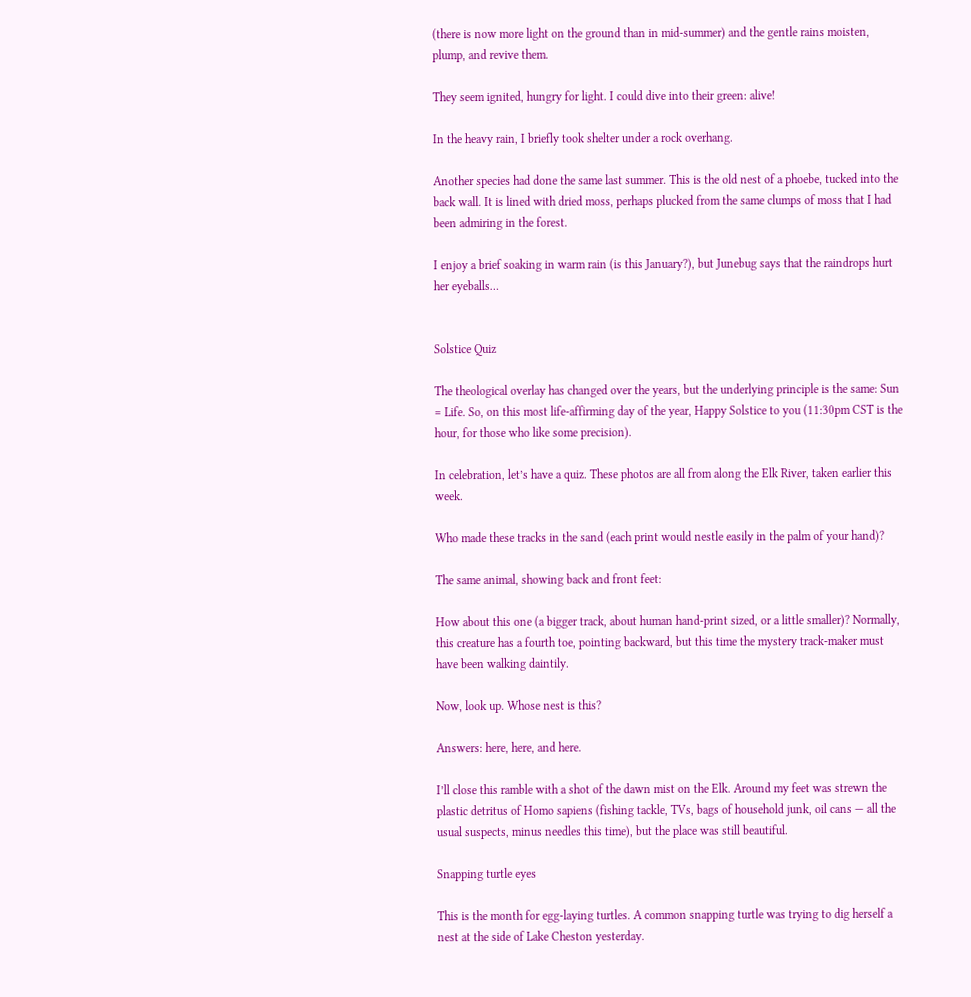(there is now more light on the ground than in mid-summer) and the gentle rains moisten, plump, and revive them.

They seem ignited, hungry for light. I could dive into their green: alive!

In the heavy rain, I briefly took shelter under a rock overhang.

Another species had done the same last summer. This is the old nest of a phoebe, tucked into the back wall. It is lined with dried moss, perhaps plucked from the same clumps of moss that I had been admiring in the forest.

I enjoy a brief soaking in warm rain (is this January?), but Junebug says that the raindrops hurt her eyeballs…


Solstice Quiz

The theological overlay has changed over the years, but the underlying principle is the same: Sun = Life. So, on this most life-affirming day of the year, Happy Solstice to you (11:30pm CST is the hour, for those who like some precision).

In celebration, let’s have a quiz. These photos are all from along the Elk River, taken earlier this week.

Who made these tracks in the sand (each print would nestle easily in the palm of your hand)?

The same animal, showing back and front feet:

How about this one (a bigger track, about human hand-print sized, or a little smaller)? Normally, this creature has a fourth toe, pointing backward, but this time the mystery track-maker must have been walking daintily.

Now, look up. Whose nest is this?

Answers: here, here, and here.

I’ll close this ramble with a shot of the dawn mist on the Elk. Around my feet was strewn the plastic detritus of Homo sapiens (fishing tackle, TVs, bags of household junk, oil cans — all the usual suspects, minus needles this time), but the place was still beautiful.

Snapping turtle eyes

This is the month for egg-laying turtles. A common snapping turtle was trying to dig herself a nest at the side of Lake Cheston yesterday.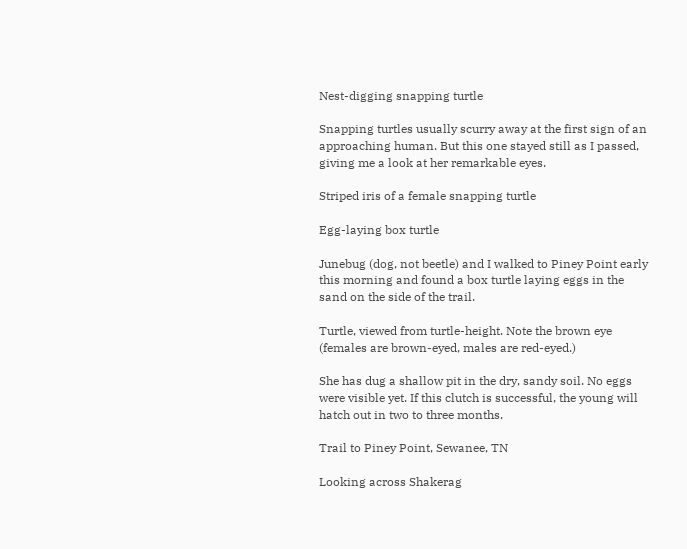Nest-digging snapping turtle

Snapping turtles usually scurry away at the first sign of an approaching human. But this one stayed still as I passed, giving me a look at her remarkable eyes.

Striped iris of a female snapping turtle

Egg-laying box turtle

Junebug (dog, not beetle) and I walked to Piney Point early this morning and found a box turtle laying eggs in the sand on the side of the trail.

Turtle, viewed from turtle-height. Note the brown eye (females are brown-eyed, males are red-eyed.)

She has dug a shallow pit in the dry, sandy soil. No eggs were visible yet. If this clutch is successful, the young will hatch out in two to three months.

Trail to Piney Point, Sewanee, TN

Looking across Shakerag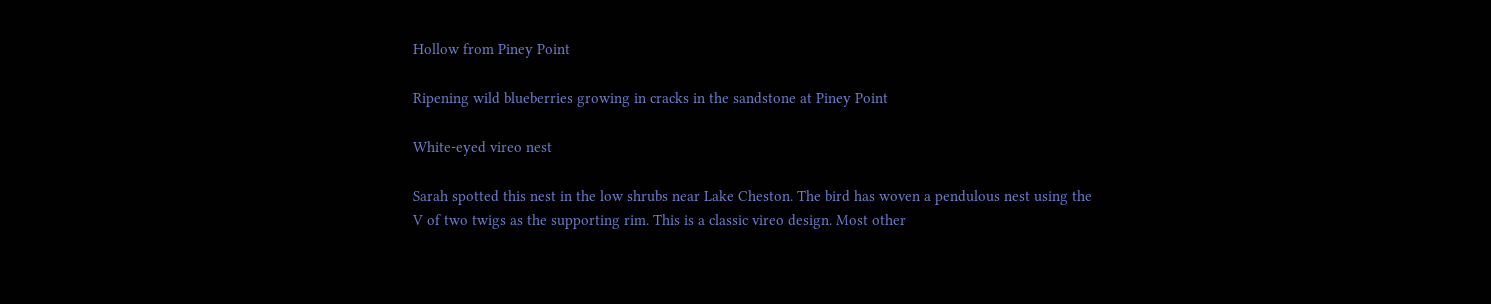Hollow from Piney Point

Ripening wild blueberries growing in cracks in the sandstone at Piney Point

White-eyed vireo nest

Sarah spotted this nest in the low shrubs near Lake Cheston. The bird has woven a pendulous nest using the V of two twigs as the supporting rim. This is a classic vireo design. Most other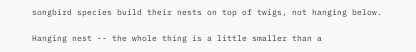songbird species build their nests on top of twigs, not hanging below.

Hanging nest -- the whole thing is a little smaller than a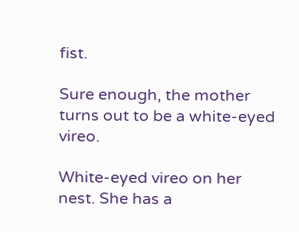fist.

Sure enough, the mother turns out to be a white-eyed vireo.

White-eyed vireo on her nest. She has a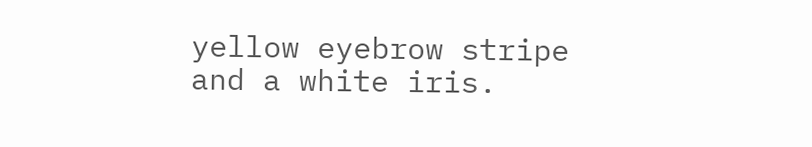yellow eyebrow stripe and a white iris.